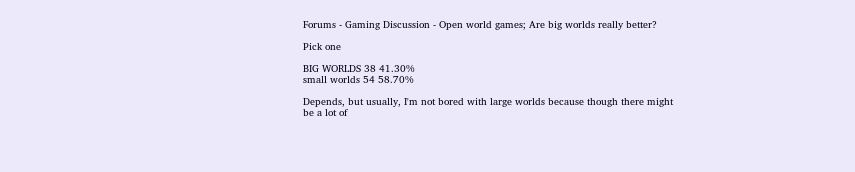Forums - Gaming Discussion - Open world games; Are big worlds really better?

Pick one

BIG WORLDS 38 41.30%
small worlds 54 58.70%

Depends, but usually, I'm not bored with large worlds because though there might be a lot of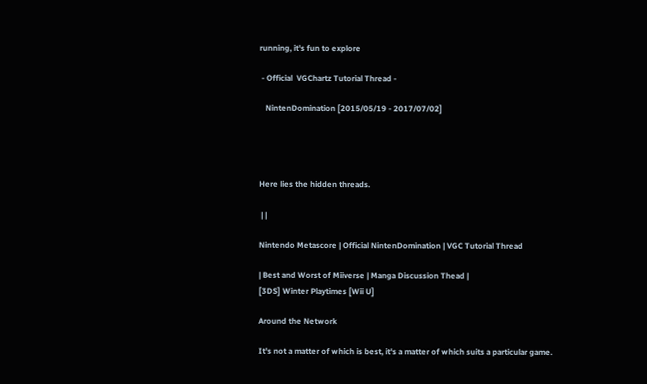running, it's fun to explore

 - Official  VGChartz Tutorial Thread -

   NintenDomination [2015/05/19 - 2017/07/02]




Here lies the hidden threads.

 | |

Nintendo Metascore | Official NintenDomination | VGC Tutorial Thread

| Best and Worst of Miiverse | Manga Discussion Thead |
[3DS] Winter Playtimes [Wii U]

Around the Network

It's not a matter of which is best, it's a matter of which suits a particular game.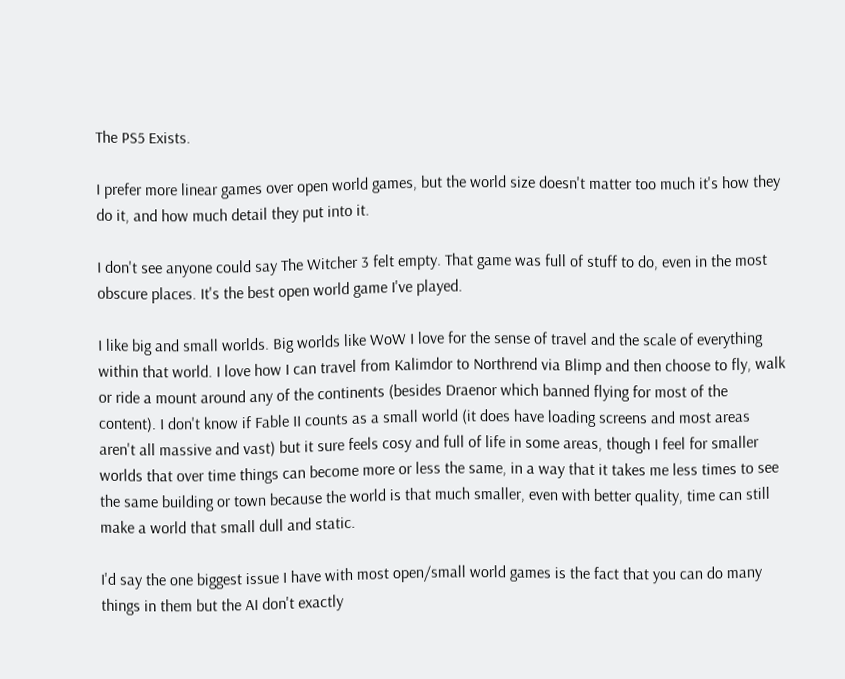The PS5 Exists.

I prefer more linear games over open world games, but the world size doesn't matter too much it's how they do it, and how much detail they put into it.

I don't see anyone could say The Witcher 3 felt empty. That game was full of stuff to do, even in the most obscure places. It's the best open world game I've played.

I like big and small worlds. Big worlds like WoW I love for the sense of travel and the scale of everything within that world. I love how I can travel from Kalimdor to Northrend via Blimp and then choose to fly, walk or ride a mount around any of the continents (besides Draenor which banned flying for most of the content). I don't know if Fable II counts as a small world (it does have loading screens and most areas aren't all massive and vast) but it sure feels cosy and full of life in some areas, though I feel for smaller worlds that over time things can become more or less the same, in a way that it takes me less times to see the same building or town because the world is that much smaller, even with better quality, time can still make a world that small dull and static.

I'd say the one biggest issue I have with most open/small world games is the fact that you can do many things in them but the AI don't exactly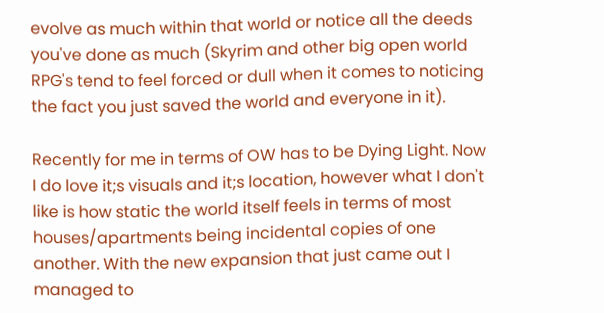evolve as much within that world or notice all the deeds you've done as much (Skyrim and other big open world RPG's tend to feel forced or dull when it comes to noticing the fact you just saved the world and everyone in it).

Recently for me in terms of OW has to be Dying Light. Now I do love it;s visuals and it;s location, however what I don't like is how static the world itself feels in terms of most houses/apartments being incidental copies of one another. With the new expansion that just came out I managed to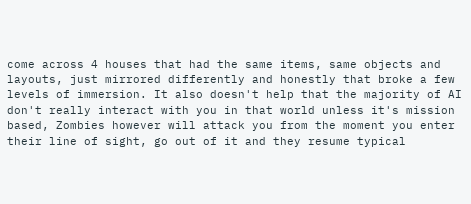come across 4 houses that had the same items, same objects and layouts, just mirrored differently and honestly that broke a few levels of immersion. It also doesn't help that the majority of AI don't really interact with you in that world unless it's mission based, Zombies however will attack you from the moment you enter their line of sight, go out of it and they resume typical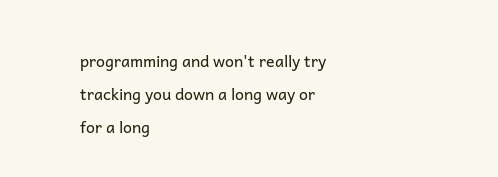programming and won't really try tracking you down a long way or for a long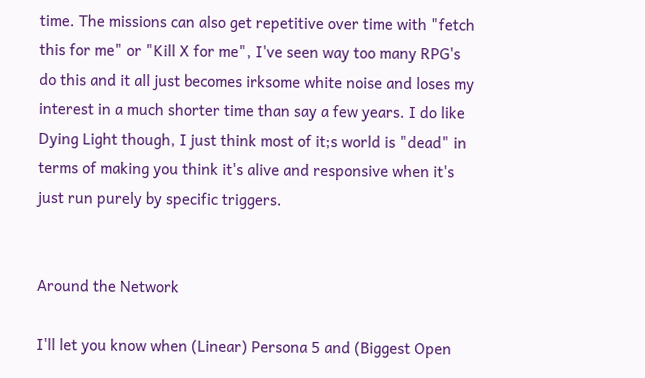time. The missions can also get repetitive over time with "fetch this for me" or "Kill X for me", I've seen way too many RPG's do this and it all just becomes irksome white noise and loses my interest in a much shorter time than say a few years. I do like Dying Light though, I just think most of it;s world is "dead" in terms of making you think it's alive and responsive when it's just run purely by specific triggers.


Around the Network

I'll let you know when (Linear) Persona 5 and (Biggest Open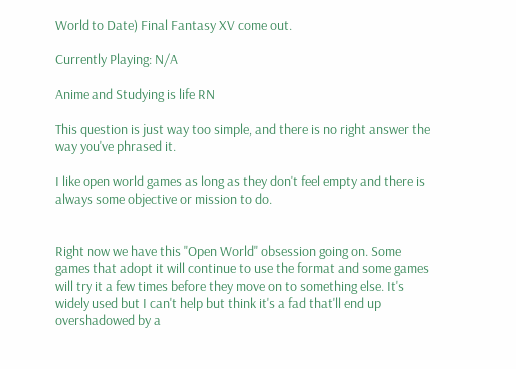World to Date) Final Fantasy XV come out.

Currently Playing: N/A

Anime and Studying is life RN

This question is just way too simple, and there is no right answer the way you've phrased it.

I like open world games as long as they don't feel empty and there is always some objective or mission to do.


Right now we have this "Open World" obsession going on. Some games that adopt it will continue to use the format and some games will try it a few times before they move on to something else. It's widely used but I can't help but think it's a fad that'll end up overshadowed by a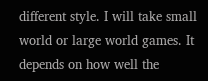different style. I will take small world or large world games. It depends on how well the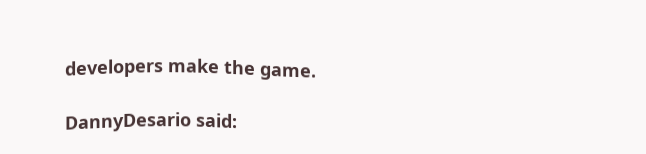developers make the game.

DannyDesario said: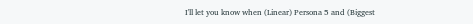I'll let you know when (Linear) Persona 5 and (Biggest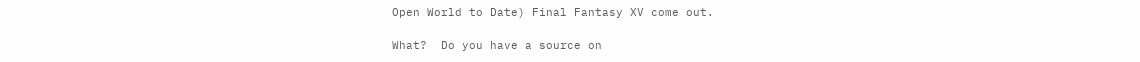Open World to Date) Final Fantasy XV come out.

What?  Do you have a source on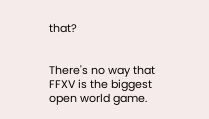that?


There's no way that FFXV is the biggest open world game.